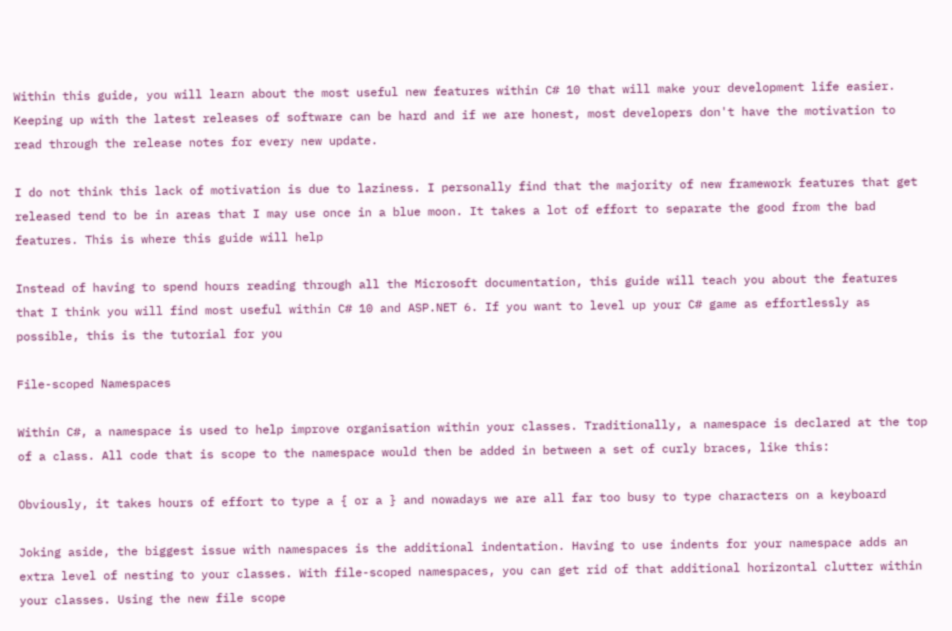Within this guide, you will learn about the most useful new features within C# 10 that will make your development life easier. Keeping up with the latest releases of software can be hard and if we are honest, most developers don't have the motivation to read through the release notes for every new update.

I do not think this lack of motivation is due to laziness. I personally find that the majority of new framework features that get released tend to be in areas that I may use once in a blue moon. It takes a lot of effort to separate the good from the bad features. This is where this guide will help

Instead of having to spend hours reading through all the Microsoft documentation, this guide will teach you about the features that I think you will find most useful within C# 10 and ASP.NET 6. If you want to level up your C# game as effortlessly as possible, this is the tutorial for you

File-scoped Namespaces

Within C#, a namespace is used to help improve organisation within your classes. Traditionally, a namespace is declared at the top of a class. All code that is scope to the namespace would then be added in between a set of curly braces, like this:

Obviously, it takes hours of effort to type a { or a } and nowadays we are all far too busy to type characters on a keyboard

Joking aside, the biggest issue with namespaces is the additional indentation. Having to use indents for your namespace adds an extra level of nesting to your classes. With file-scoped namespaces, you can get rid of that additional horizontal clutter within your classes. Using the new file scope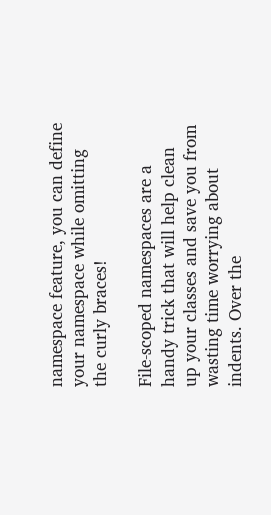namespace feature, you can define your namespace while omitting the curly braces!

File-scoped namespaces are a handy trick that will help clean up your classes and save you from wasting time worrying about indents. Over the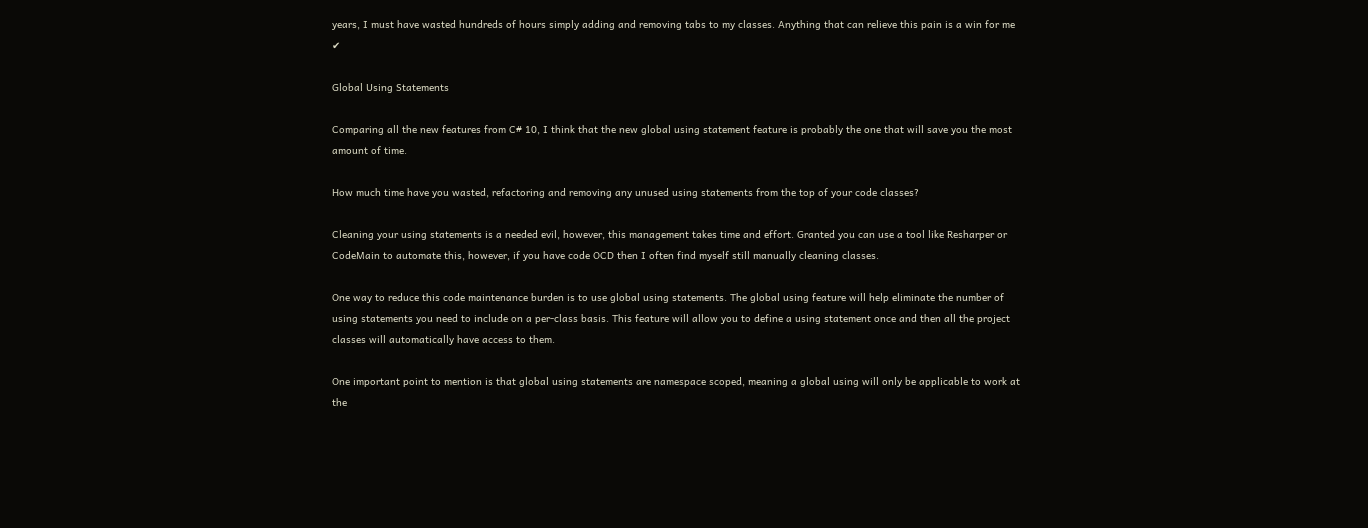years, I must have wasted hundreds of hours simply adding and removing tabs to my classes. Anything that can relieve this pain is a win for me ✔

Global Using Statements

Comparing all the new features from C# 10, I think that the new global using statement feature is probably the one that will save you the most amount of time.

How much time have you wasted, refactoring and removing any unused using statements from the top of your code classes?

Cleaning your using statements is a needed evil, however, this management takes time and effort. Granted you can use a tool like Resharper or CodeMain to automate this, however, if you have code OCD then I often find myself still manually cleaning classes.

One way to reduce this code maintenance burden is to use global using statements. The global using feature will help eliminate the number of using statements you need to include on a per-class basis. This feature will allow you to define a using statement once and then all the project classes will automatically have access to them.

One important point to mention is that global using statements are namespace scoped, meaning a global using will only be applicable to work at the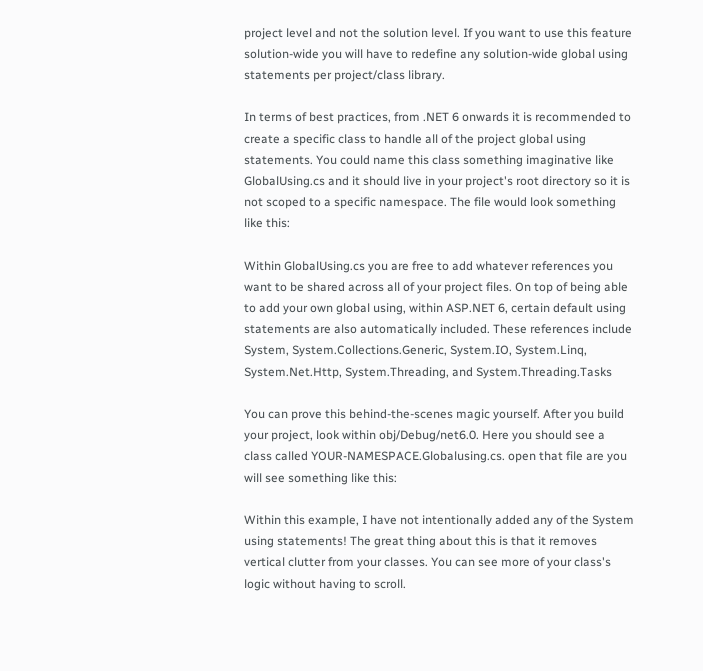project level and not the solution level. If you want to use this feature solution-wide you will have to redefine any solution-wide global using statements per project/class library.

In terms of best practices, from .NET 6 onwards it is recommended to create a specific class to handle all of the project global using statements. You could name this class something imaginative like GlobalUsing.cs and it should live in your project's root directory so it is not scoped to a specific namespace. The file would look something like this:

Within GlobalUsing.cs you are free to add whatever references you want to be shared across all of your project files. On top of being able to add your own global using, within ASP.NET 6, certain default using statements are also automatically included. These references include System, System.Collections.Generic, System.IO, System.Linq, System.Net.Http, System.Threading, and System.Threading.Tasks

You can prove this behind-the-scenes magic yourself. After you build your project, look within obj/Debug/net6.0. Here you should see a class called YOUR-NAMESPACE.Globalusing.cs. open that file are you will see something like this:

Within this example, I have not intentionally added any of the System using statements! The great thing about this is that it removes vertical clutter from your classes. You can see more of your class's logic without having to scroll.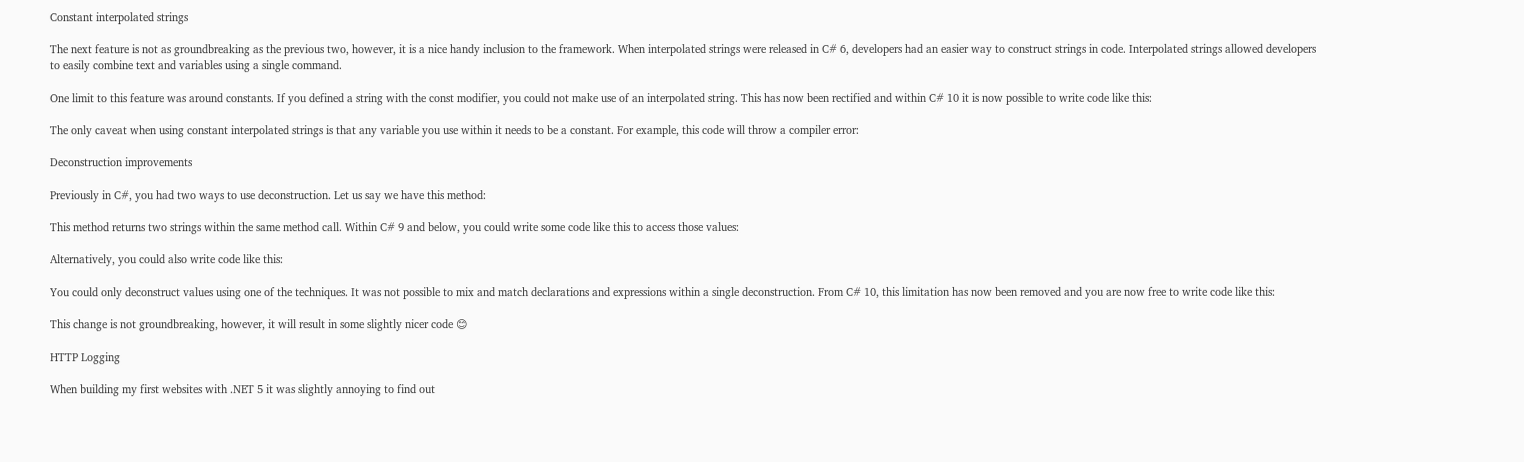Constant interpolated strings

The next feature is not as groundbreaking as the previous two, however, it is a nice handy inclusion to the framework. When interpolated strings were released in C# 6, developers had an easier way to construct strings in code. Interpolated strings allowed developers to easily combine text and variables using a single command.

One limit to this feature was around constants. If you defined a string with the const modifier, you could not make use of an interpolated string. This has now been rectified and within C# 10 it is now possible to write code like this:

The only caveat when using constant interpolated strings is that any variable you use within it needs to be a constant. For example, this code will throw a compiler error:

Deconstruction improvements

Previously in C#, you had two ways to use deconstruction. Let us say we have this method:

This method returns two strings within the same method call. Within C# 9 and below, you could write some code like this to access those values:

Alternatively, you could also write code like this:

You could only deconstruct values using one of the techniques. It was not possible to mix and match declarations and expressions within a single deconstruction. From C# 10, this limitation has now been removed and you are now free to write code like this:

This change is not groundbreaking, however, it will result in some slightly nicer code 😊

HTTP Logging

When building my first websites with .NET 5 it was slightly annoying to find out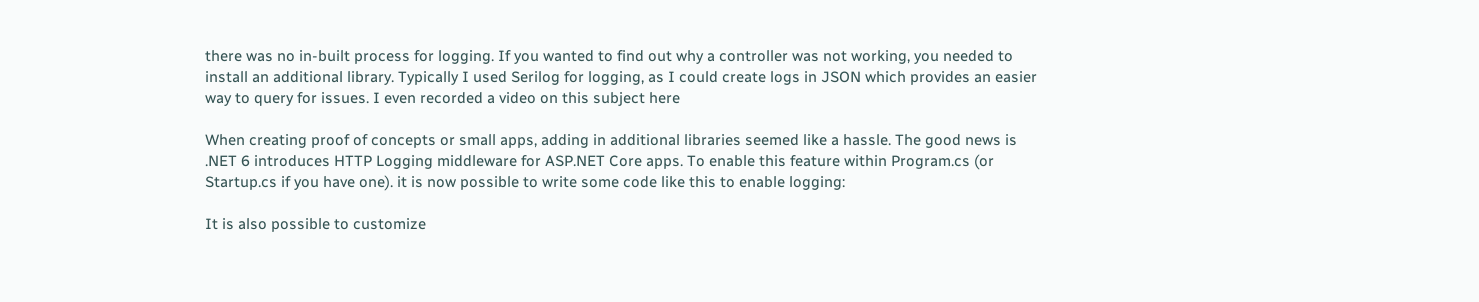there was no in-built process for logging. If you wanted to find out why a controller was not working, you needed to install an additional library. Typically I used Serilog for logging, as I could create logs in JSON which provides an easier way to query for issues. I even recorded a video on this subject here

When creating proof of concepts or small apps, adding in additional libraries seemed like a hassle. The good news is .NET 6 introduces HTTP Logging middleware for ASP.NET Core apps. To enable this feature within Program.cs (or Startup.cs if you have one). it is now possible to write some code like this to enable logging:

It is also possible to customize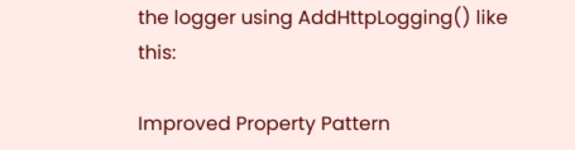the logger using AddHttpLogging() like this:

Improved Property Pattern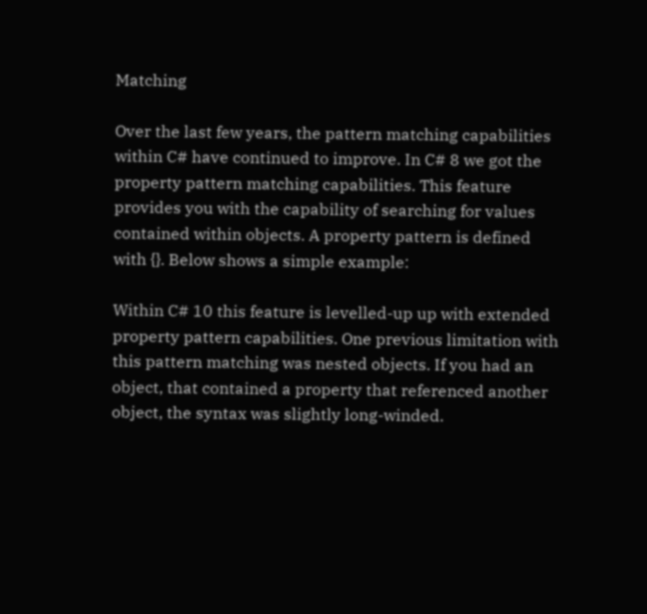Matching

Over the last few years, the pattern matching capabilities within C# have continued to improve. In C# 8 we got the property pattern matching capabilities. This feature provides you with the capability of searching for values contained within objects. A property pattern is defined with {}. Below shows a simple example:

Within C# 10 this feature is levelled-up up with extended property pattern capabilities. One previous limitation with this pattern matching was nested objects. If you had an object, that contained a property that referenced another object, the syntax was slightly long-winded.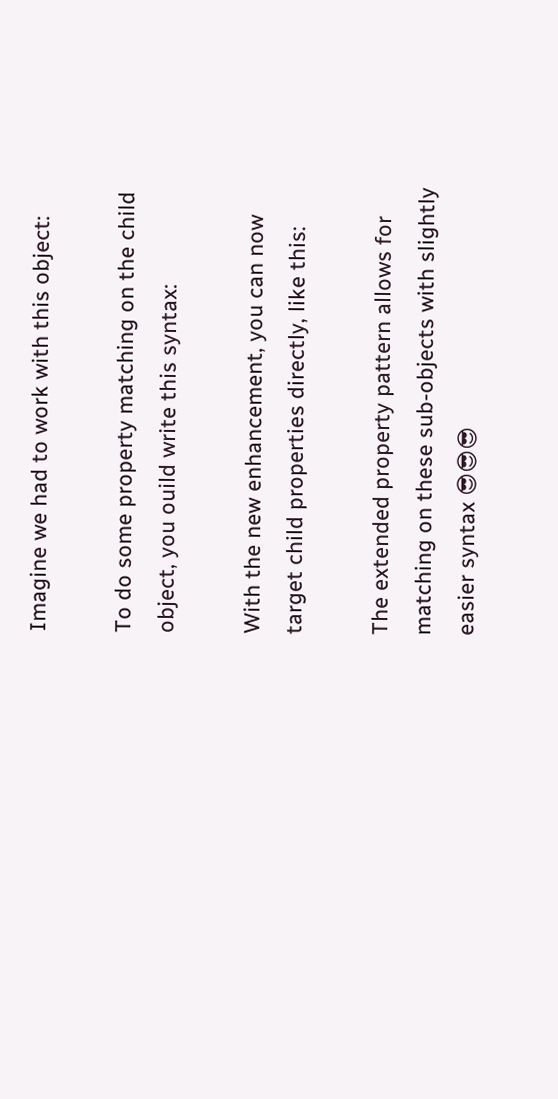Imagine we had to work with this object:

To do some property matching on the child object, you ouild write this syntax:

With the new enhancement, you can now target child properties directly, like this:

The extended property pattern allows for matching on these sub-objects with slightly easier syntax 😎😎😎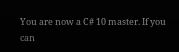You are now a C# 10 master. If you can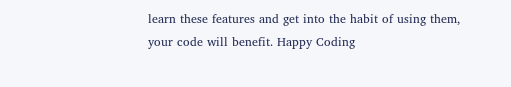learn these features and get into the habit of using them, your code will benefit. Happy Coding